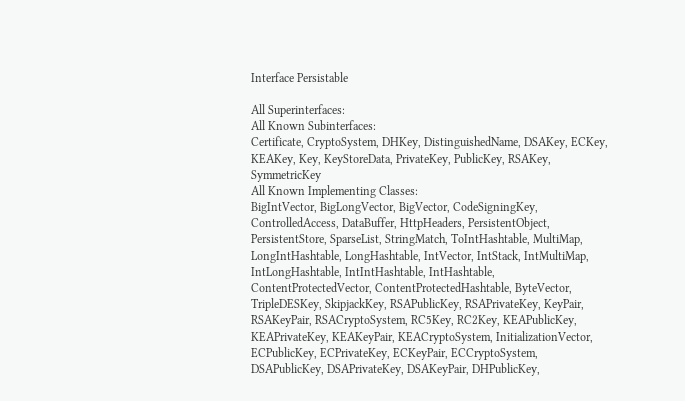Interface Persistable

All Superinterfaces:
All Known Subinterfaces:
Certificate, CryptoSystem, DHKey, DistinguishedName, DSAKey, ECKey, KEAKey, Key, KeyStoreData, PrivateKey, PublicKey, RSAKey, SymmetricKey
All Known Implementing Classes:
BigIntVector, BigLongVector, BigVector, CodeSigningKey, ControlledAccess, DataBuffer, HttpHeaders, PersistentObject, PersistentStore, SparseList, StringMatch, ToIntHashtable, MultiMap, LongIntHashtable, LongHashtable, IntVector, IntStack, IntMultiMap, IntLongHashtable, IntIntHashtable, IntHashtable, ContentProtectedVector, ContentProtectedHashtable, ByteVector, TripleDESKey, SkipjackKey, RSAPublicKey, RSAPrivateKey, KeyPair, RSAKeyPair, RSACryptoSystem, RC5Key, RC2Key, KEAPublicKey, KEAPrivateKey, KEAKeyPair, KEACryptoSystem, InitializationVector, ECPublicKey, ECPrivateKey, ECKeyPair, ECCryptoSystem, DSAPublicKey, DSAPrivateKey, DSAKeyPair, DHPublicKey,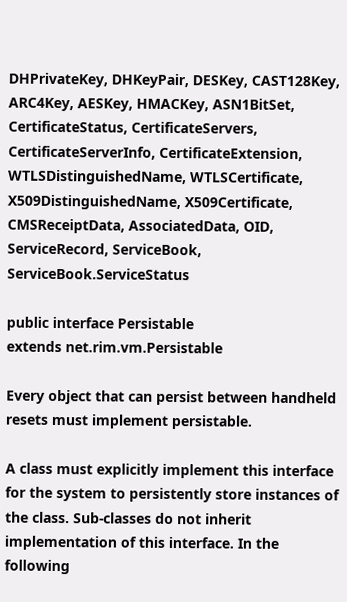DHPrivateKey, DHKeyPair, DESKey, CAST128Key, ARC4Key, AESKey, HMACKey, ASN1BitSet, CertificateStatus, CertificateServers, CertificateServerInfo, CertificateExtension, WTLSDistinguishedName, WTLSCertificate, X509DistinguishedName, X509Certificate, CMSReceiptData, AssociatedData, OID, ServiceRecord, ServiceBook, ServiceBook.ServiceStatus

public interface Persistable
extends net.rim.vm.Persistable

Every object that can persist between handheld resets must implement persistable.

A class must explicitly implement this interface for the system to persistently store instances of the class. Sub-classes do not inherit implementation of this interface. In the following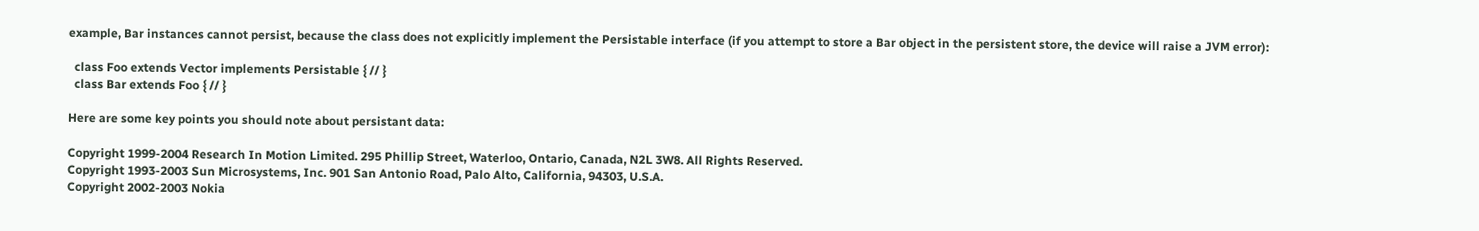example, Bar instances cannot persist, because the class does not explicitly implement the Persistable interface (if you attempt to store a Bar object in the persistent store, the device will raise a JVM error):

  class Foo extends Vector implements Persistable { // }
  class Bar extends Foo { // }

Here are some key points you should note about persistant data:

Copyright 1999-2004 Research In Motion Limited. 295 Phillip Street, Waterloo, Ontario, Canada, N2L 3W8. All Rights Reserved.
Copyright 1993-2003 Sun Microsystems, Inc. 901 San Antonio Road, Palo Alto, California, 94303, U.S.A.
Copyright 2002-2003 Nokia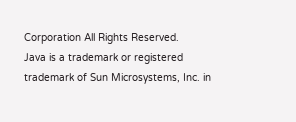Corporation All Rights Reserved.
Java is a trademark or registered trademark of Sun Microsystems, Inc. in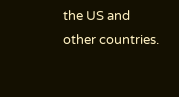the US and other countries.